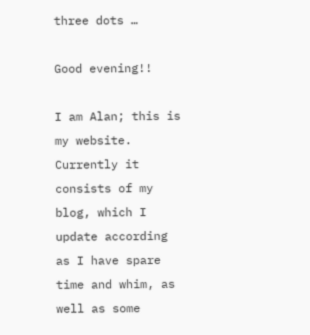three dots …

Good evening!!

I am Alan; this is my website. Currently it consists of my blog, which I update according as I have spare time and whim, as well as some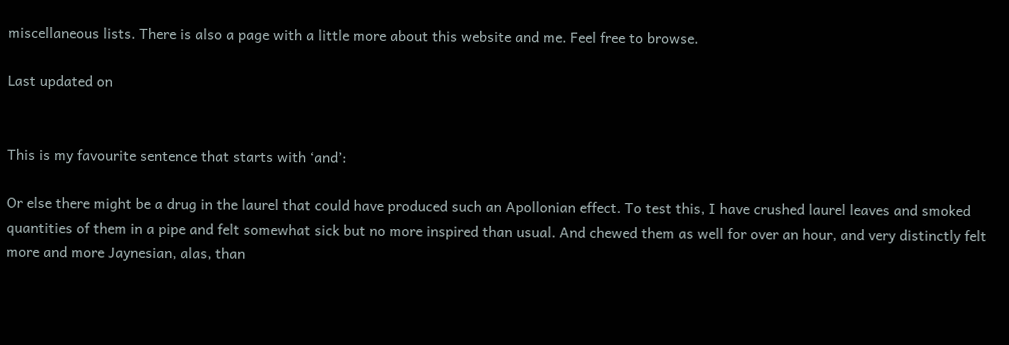miscellaneous lists. There is also a page with a little more about this website and me. Feel free to browse.

Last updated on


This is my favourite sentence that starts with ‘and’:

Or else there might be a drug in the laurel that could have produced such an Apollonian effect. To test this, I have crushed laurel leaves and smoked quantities of them in a pipe and felt somewhat sick but no more inspired than usual. And chewed them as well for over an hour, and very distinctly felt more and more Jaynesian, alas, than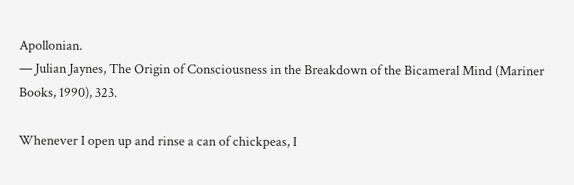Apollonian.
— Julian Jaynes, The Origin of Consciousness in the Breakdown of the Bicameral Mind (Mariner Books, 1990), 323.

Whenever I open up and rinse a can of chickpeas, I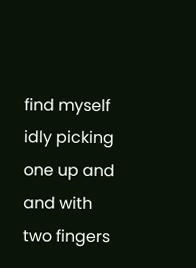find myself idly picking one up and and with two fingers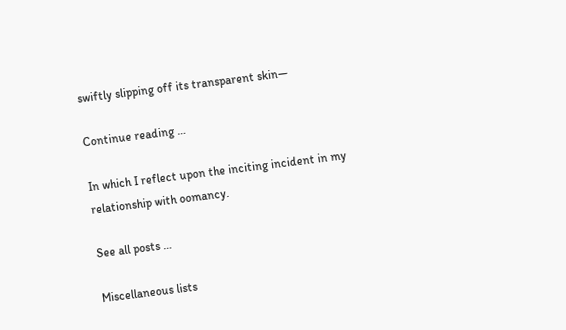swiftly slipping off its transparent skin—

Continue reading …

In which I reflect upon the inciting incident in my relationship with oomancy.

See all posts …

Miscellaneous lists